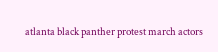atlanta black panther protest march actors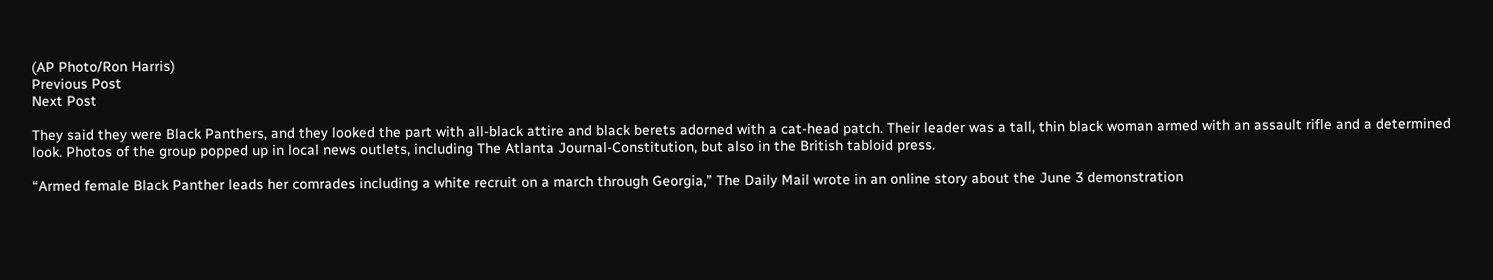(AP Photo/Ron Harris)
Previous Post
Next Post

They said they were Black Panthers, and they looked the part with all-black attire and black berets adorned with a cat-head patch. Their leader was a tall, thin black woman armed with an assault rifle and a determined look. Photos of the group popped up in local news outlets, including The Atlanta Journal-Constitution, but also in the British tabloid press.

“Armed female Black Panther leads her comrades including a white recruit on a march through Georgia,” The Daily Mail wrote in an online story about the June 3 demonstration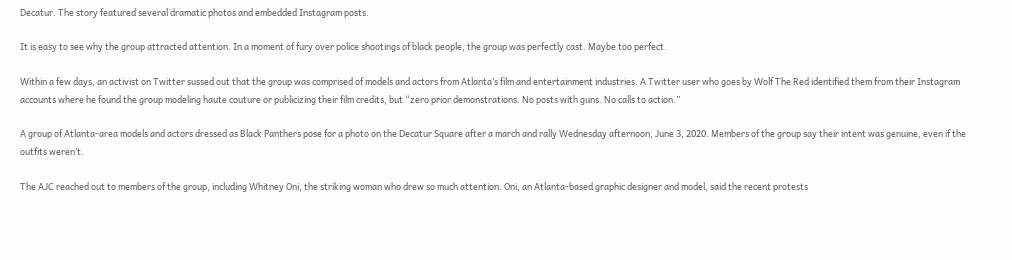Decatur. The story featured several dramatic photos and embedded Instagram posts.

It is easy to see why the group attracted attention. In a moment of fury over police shootings of black people, the group was perfectly cast. Maybe too perfect.

Within a few days, an activist on Twitter sussed out that the group was comprised of models and actors from Atlanta’s film and entertainment industries. A Twitter user who goes by Wolf The Red identified them from their Instagram accounts where he found the group modeling haute couture or publicizing their film credits, but “zero prior demonstrations. No posts with guns. No calls to action.”

A group of Atlanta-area models and actors dressed as Black Panthers pose for a photo on the Decatur Square after a march and rally Wednesday afternoon, June 3, 2020. Members of the group say their intent was genuine, even if the outfits weren’t.

The AJC reached out to members of the group, including Whitney Oni, the striking woman who drew so much attention. Oni, an Atlanta-based graphic designer and model, said the recent protests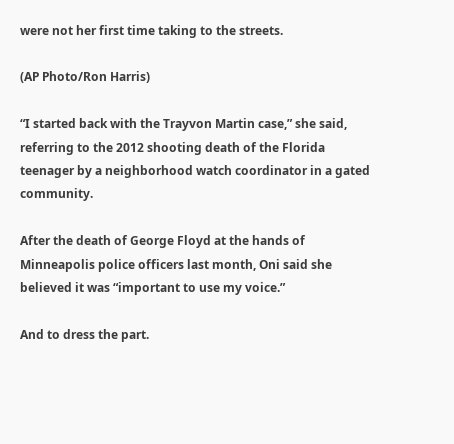were not her first time taking to the streets.

(AP Photo/Ron Harris)

“I started back with the Trayvon Martin case,” she said, referring to the 2012 shooting death of the Florida teenager by a neighborhood watch coordinator in a gated community.

After the death of George Floyd at the hands of Minneapolis police officers last month, Oni said she believed it was “important to use my voice.”

And to dress the part.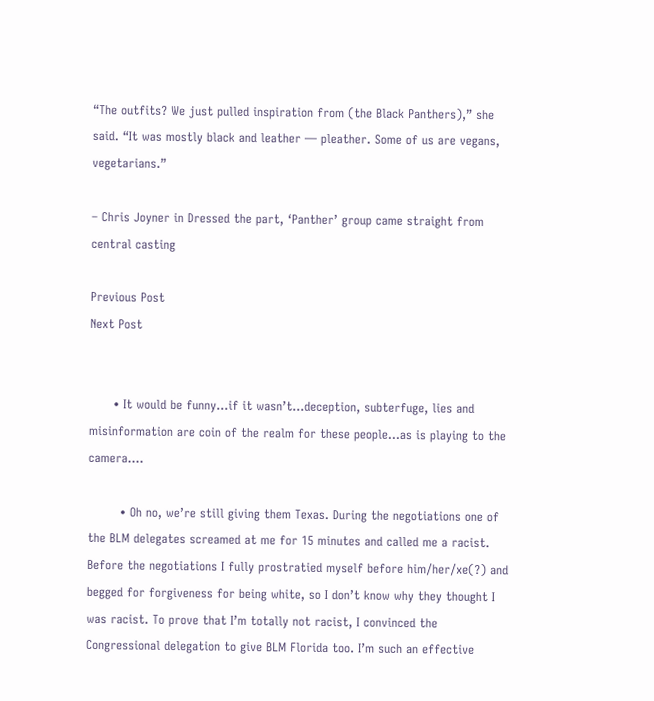“The outfits? We just pulled inspiration from (the Black Panthers),” she said. “It was mostly black and leather — pleather. Some of us are vegans, vegetarians.”

– Chris Joyner in Dressed the part, ‘Panther’ group came straight from central casting

Previous Post
Next Post


      • It would be funny…if it wasn’t…deception, subterfuge, lies and misinformation are coin of the realm for these people…as is playing to the camera….

        • Oh no, we’re still giving them Texas. During the negotiations one of the BLM delegates screamed at me for 15 minutes and called me a racist. Before the negotiations I fully prostratied myself before him/her/xe(?) and begged for forgiveness for being white, so I don’t know why they thought I was racist. To prove that I’m totally not racist, I convinced the Congressional delegation to give BLM Florida too. I’m such an effective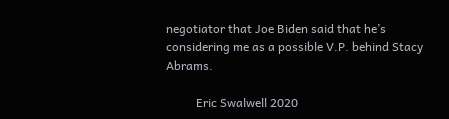negotiator that Joe Biden said that he’s considering me as a possible V.P. behind Stacy Abrams.

          Eric Swalwell 2020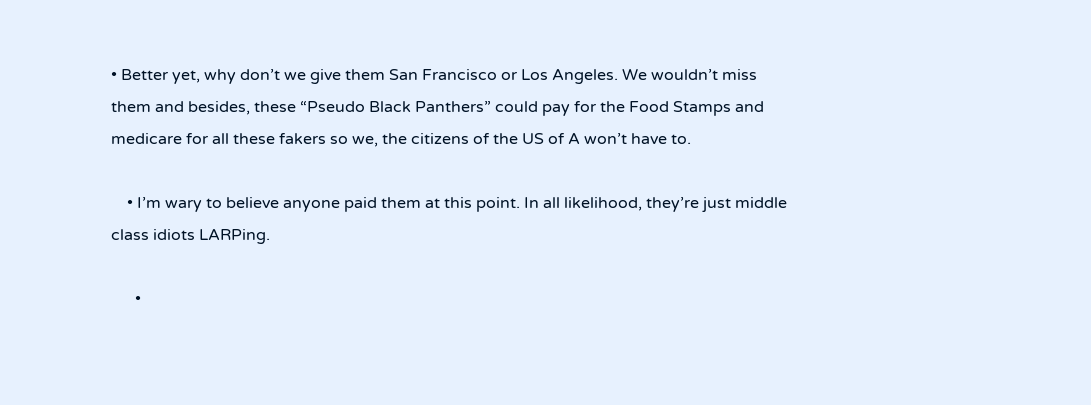• Better yet, why don’t we give them San Francisco or Los Angeles. We wouldn’t miss them and besides, these “Pseudo Black Panthers” could pay for the Food Stamps and medicare for all these fakers so we, the citizens of the US of A won’t have to.

    • I’m wary to believe anyone paid them at this point. In all likelihood, they’re just middle class idiots LARPing.

      •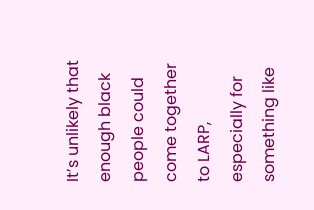It’s unlikely that enough black people could come together to LARP, especially for something like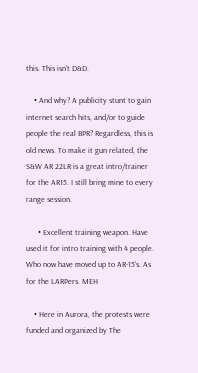this. This isn’t D&D.

    • And why? A publicity stunt to gain internet search hits, and/or to guide people the real BPR? Regardless, this is old news. To make it gun related, the S&W AR 22LR is a great intro/trainer for the AR15. I still bring mine to every range session.

      • Excellent training weapon. Have used it for intro training with 4 people. Who now have moved up to AR-15’s. As for the LARPers. MEH

    • Here in Aurora, the protests were funded and organized by The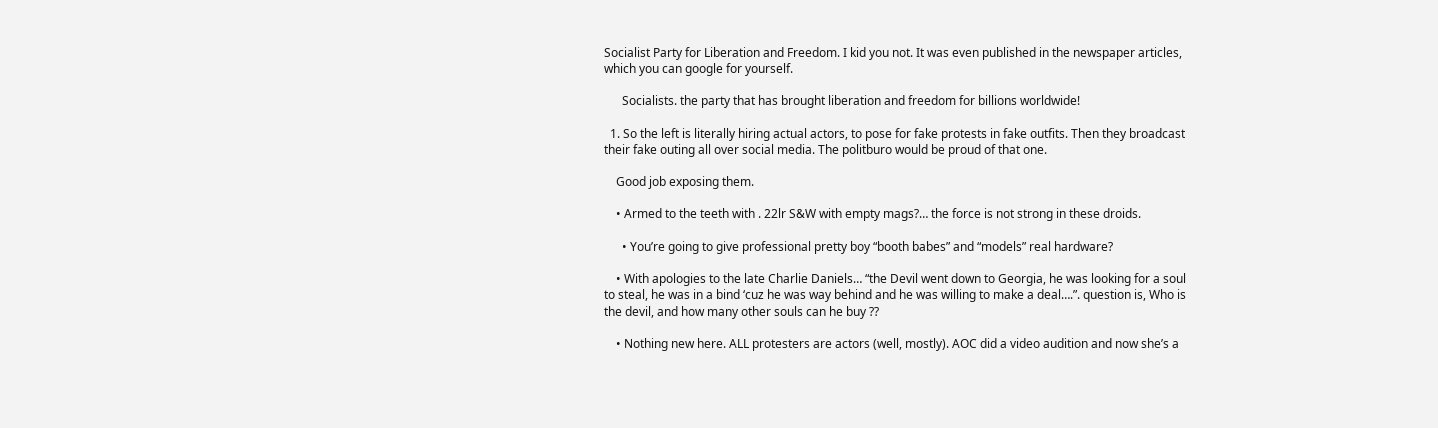Socialist Party for Liberation and Freedom. I kid you not. It was even published in the newspaper articles, which you can google for yourself.

      Socialists. the party that has brought liberation and freedom for billions worldwide!

  1. So the left is literally hiring actual actors, to pose for fake protests in fake outfits. Then they broadcast their fake outing all over social media. The politburo would be proud of that one.

    Good job exposing them.

    • Armed to the teeth with . 22lr S&W with empty mags?… the force is not strong in these droids.

      • You’re going to give professional pretty boy “booth babes” and “models” real hardware?

    • With apologies to the late Charlie Daniels… “the Devil went down to Georgia, he was looking for a soul to steal, he was in a bind ‘cuz he was way behind and he was willing to make a deal….”. question is, Who is the devil, and how many other souls can he buy ??

    • Nothing new here. ALL protesters are actors (well, mostly). AOC did a video audition and now she’s a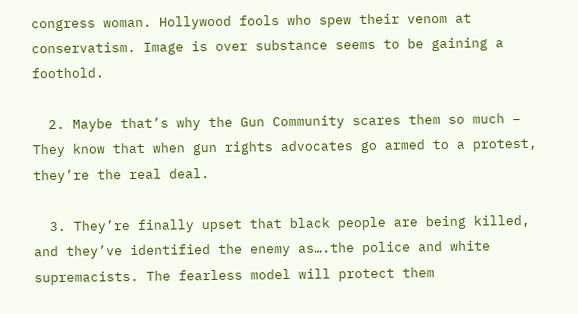congress woman. Hollywood fools who spew their venom at conservatism. Image is over substance seems to be gaining a foothold.

  2. Maybe that’s why the Gun Community scares them so much – They know that when gun rights advocates go armed to a protest, they’re the real deal.

  3. They’re finally upset that black people are being killed, and they’ve identified the enemy as….the police and white supremacists. The fearless model will protect them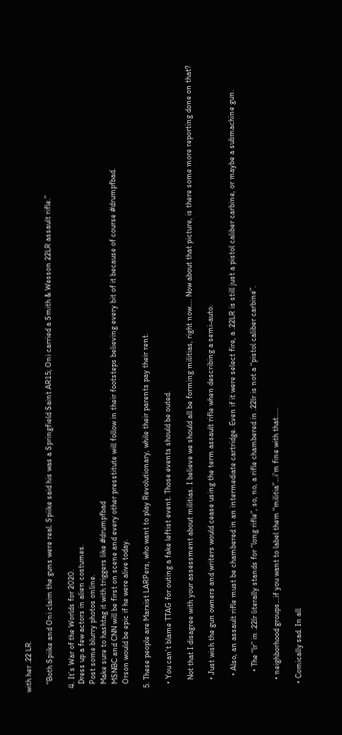with her .22 LR.

    “Both Spiike and Oni claim the guns were real. Spiike said his was a Springfield Saint AR15; Oni carried a Smith & Wesson 22LR assault rifle.”

  4. It’s War of the Worlds for 2020.
    Dress up a few actors in alien costumes.
    Post some blurry photos online.
    Make sure to hashtag it with triggers like #drumpfbad
    MSNBC and CNN will be first on scene and every other presstitute will follow in their footsteps believing every bit of it because of course #drumpfbad.
    Orson would be epic if he were alive today.

  5. These people are Marxist LARPers, who want to play Revolutionary, while their parents pay their rent.

    • You can’t blame TTAG for outing a fake leftist event. Those events should be outed.

      Not that I disagree with your assessment about militias. I believe we should all be forming militias, right now…. Now about that picture, is there some more reporting done on that?

      • Just wish the gun owners and writers would cease using the term assault rifle when describing a semi-auto.

        • Also, an assault rifle must be chambered in an intermediate cartridge. Even if it were select fire, a .22LR is still just a pistol caliber carbine, or maybe a submachine gun.

          • The “lr” in .22lr literally stands for “long rifle”, so, no, a rifle chambered in .22lr is not a “pistol caliber carbine”.

      • neighborhood groups…if you want to label them “militia”…i’m fine with that…..

    • Comically sad. In all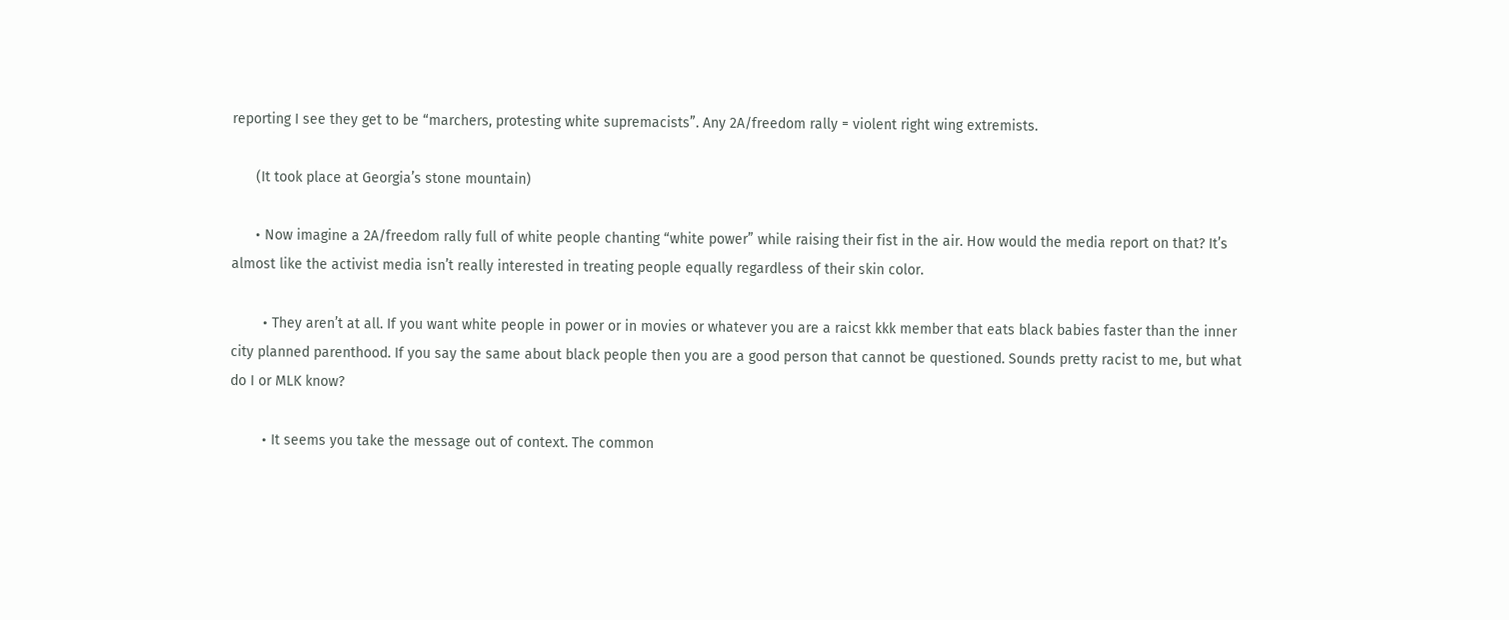reporting I see they get to be “marchers, protesting white supremacists”. Any 2A/freedom rally = violent right wing extremists.

      (It took place at Georgia’s stone mountain)

      • Now imagine a 2A/freedom rally full of white people chanting “white power” while raising their fist in the air. How would the media report on that? It’s almost like the activist media isn’t really interested in treating people equally regardless of their skin color.

        • They aren’t at all. If you want white people in power or in movies or whatever you are a raicst kkk member that eats black babies faster than the inner city planned parenthood. If you say the same about black people then you are a good person that cannot be questioned. Sounds pretty racist to me, but what do I or MLK know?

        • It seems you take the message out of context. The common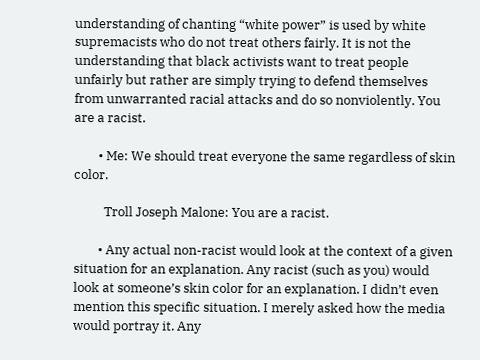understanding of chanting “white power” is used by white supremacists who do not treat others fairly. It is not the understanding that black activists want to treat people unfairly but rather are simply trying to defend themselves from unwarranted racial attacks and do so nonviolently. You are a racist.

        • Me: We should treat everyone the same regardless of skin color.

          Troll Joseph Malone: You are a racist.

        • Any actual non-racist would look at the context of a given situation for an explanation. Any racist (such as you) would look at someone’s skin color for an explanation. I didn’t even mention this specific situation. I merely asked how the media would portray it. Any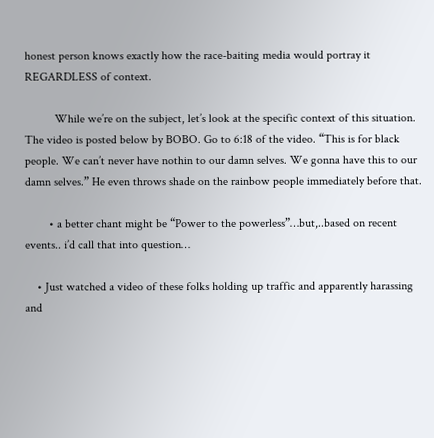honest person knows exactly how the race-baiting media would portray it REGARDLESS of context.

          While we’re on the subject, let’s look at the specific context of this situation. The video is posted below by BOBO. Go to 6:18 of the video. “This is for black people. We can’t never have nothin to our damn selves. We gonna have this to our damn selves.” He even throws shade on the rainbow people immediately before that.

        • a better chant might be “Power to the powerless”…but,..based on recent events.. i’d call that into question…

    • Just watched a video of these folks holding up traffic and apparently harassing and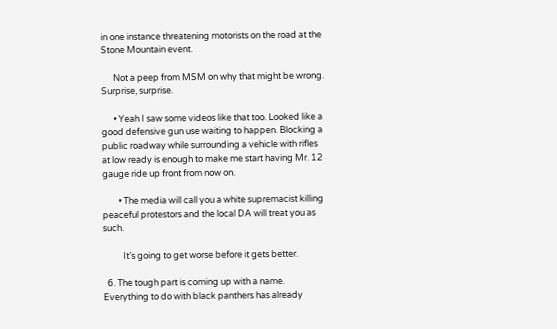in one instance threatening motorists on the road at the Stone Mountain event.

      Not a peep from MSM on why that might be wrong. Surprise, surprise.

      • Yeah I saw some videos like that too. Looked like a good defensive gun use waiting to happen. Blocking a public roadway while surrounding a vehicle with rifles at low ready is enough to make me start having Mr. 12 gauge ride up front from now on.

        • The media will call you a white supremacist killing peaceful protestors and the local DA will treat you as such.

          It’s going to get worse before it gets better.

  6. The tough part is coming up with a name. Everything to do with black panthers has already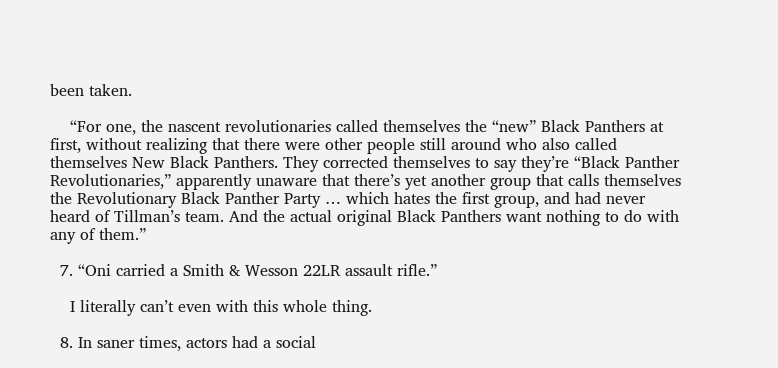been taken.

    “For one, the nascent revolutionaries called themselves the “new” Black Panthers at first, without realizing that there were other people still around who also called themselves New Black Panthers. They corrected themselves to say they’re “Black Panther Revolutionaries,” apparently unaware that there’s yet another group that calls themselves the Revolutionary Black Panther Party … which hates the first group, and had never heard of Tillman’s team. And the actual original Black Panthers want nothing to do with any of them.”

  7. “Oni carried a Smith & Wesson 22LR assault rifle.”

    I literally can’t even with this whole thing.

  8. In saner times, actors had a social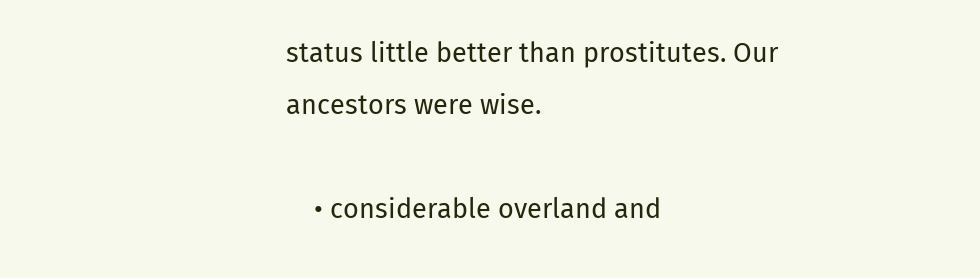status little better than prostitutes. Our ancestors were wise.

    • considerable overland and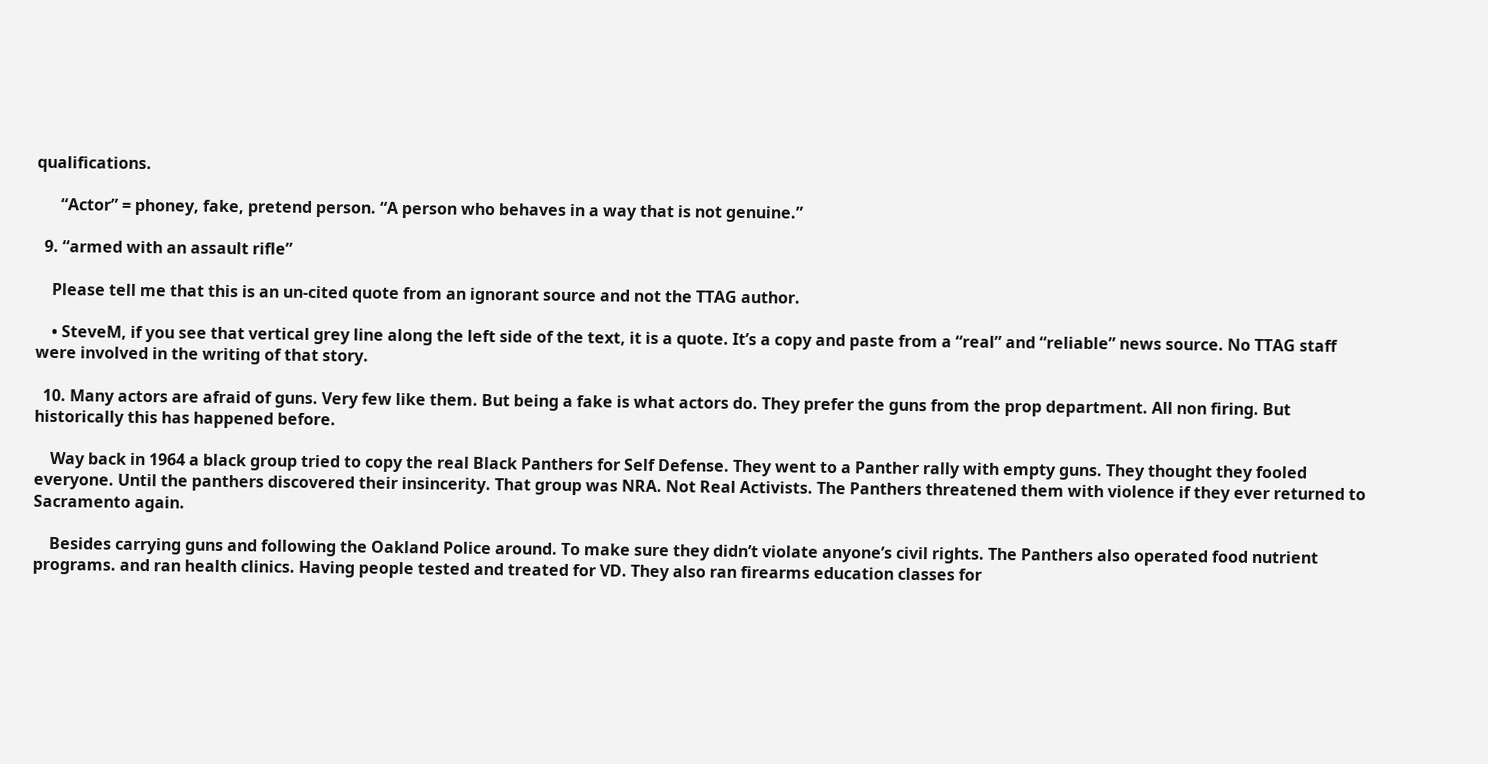qualifications.

      “Actor” = phoney, fake, pretend person. “A person who behaves in a way that is not genuine.”

  9. “armed with an assault rifle”

    Please tell me that this is an un-cited quote from an ignorant source and not the TTAG author.

    • SteveM, if you see that vertical grey line along the left side of the text, it is a quote. It’s a copy and paste from a “real” and “reliable” news source. No TTAG staff were involved in the writing of that story.

  10. Many actors are afraid of guns. Very few like them. But being a fake is what actors do. They prefer the guns from the prop department. All non firing. But historically this has happened before.

    Way back in 1964 a black group tried to copy the real Black Panthers for Self Defense. They went to a Panther rally with empty guns. They thought they fooled everyone. Until the panthers discovered their insincerity. That group was NRA. Not Real Activists. The Panthers threatened them with violence if they ever returned to Sacramento again.

    Besides carrying guns and following the Oakland Police around. To make sure they didn’t violate anyone’s civil rights. The Panthers also operated food nutrient programs. and ran health clinics. Having people tested and treated for VD. They also ran firearms education classes for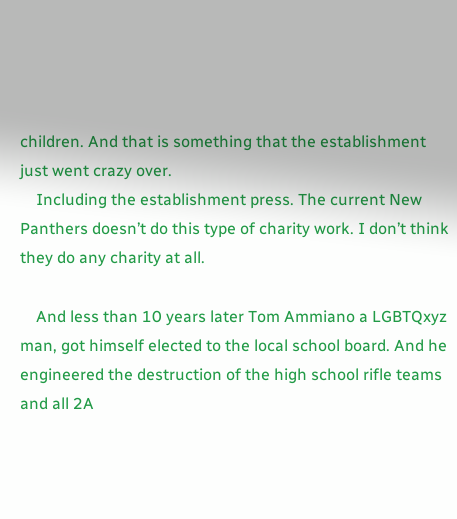children. And that is something that the establishment just went crazy over.
    Including the establishment press. The current New Panthers doesn’t do this type of charity work. I don’t think they do any charity at all.

    And less than 10 years later Tom Ammiano a LGBTQxyz man, got himself elected to the local school board. And he engineered the destruction of the high school rifle teams and all 2A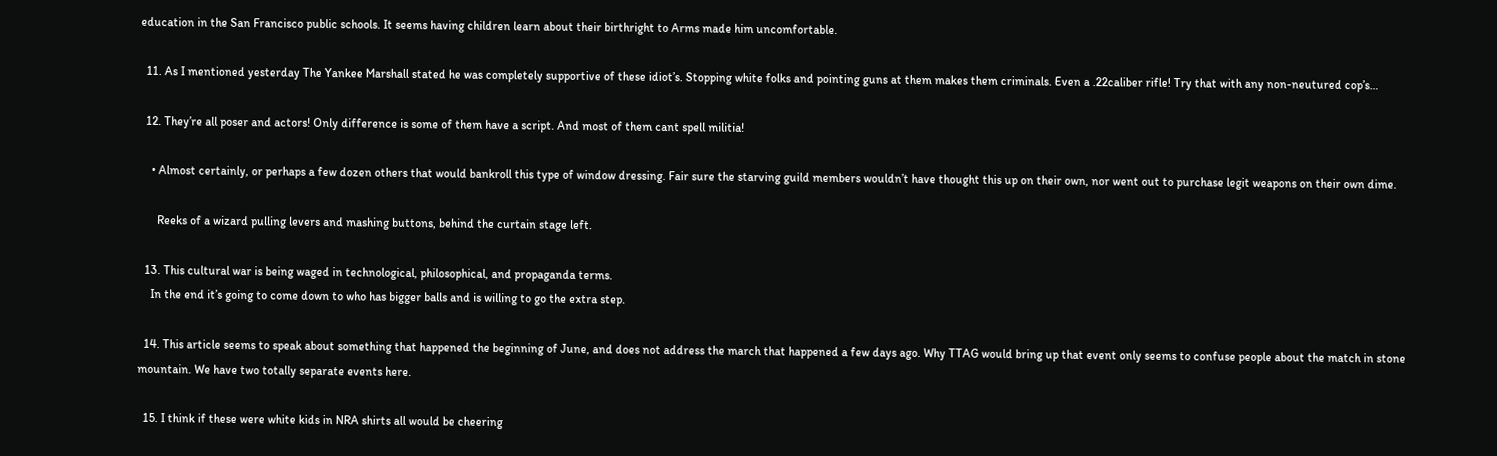education in the San Francisco public schools. It seems having children learn about their birthright to Arms made him uncomfortable.

  11. As I mentioned yesterday The Yankee Marshall stated he was completely supportive of these idiot’s. Stopping white folks and pointing guns at them makes them criminals. Even a .22caliber rifle! Try that with any non-neutured cop’s…

  12. They’re all poser and actors! Only difference is some of them have a script. And most of them cant spell militia!

    • Almost certainly, or perhaps a few dozen others that would bankroll this type of window dressing. Fair sure the starving guild members wouldn’t have thought this up on their own, nor went out to purchase legit weapons on their own dime.

      Reeks of a wizard pulling levers and mashing buttons, behind the curtain stage left.

  13. This cultural war is being waged in technological, philosophical, and propaganda terms.
    In the end it’s going to come down to who has bigger balls and is willing to go the extra step.

  14. This article seems to speak about something that happened the beginning of June, and does not address the march that happened a few days ago. Why TTAG would bring up that event only seems to confuse people about the match in stone mountain. We have two totally separate events here.

  15. I think if these were white kids in NRA shirts all would be cheering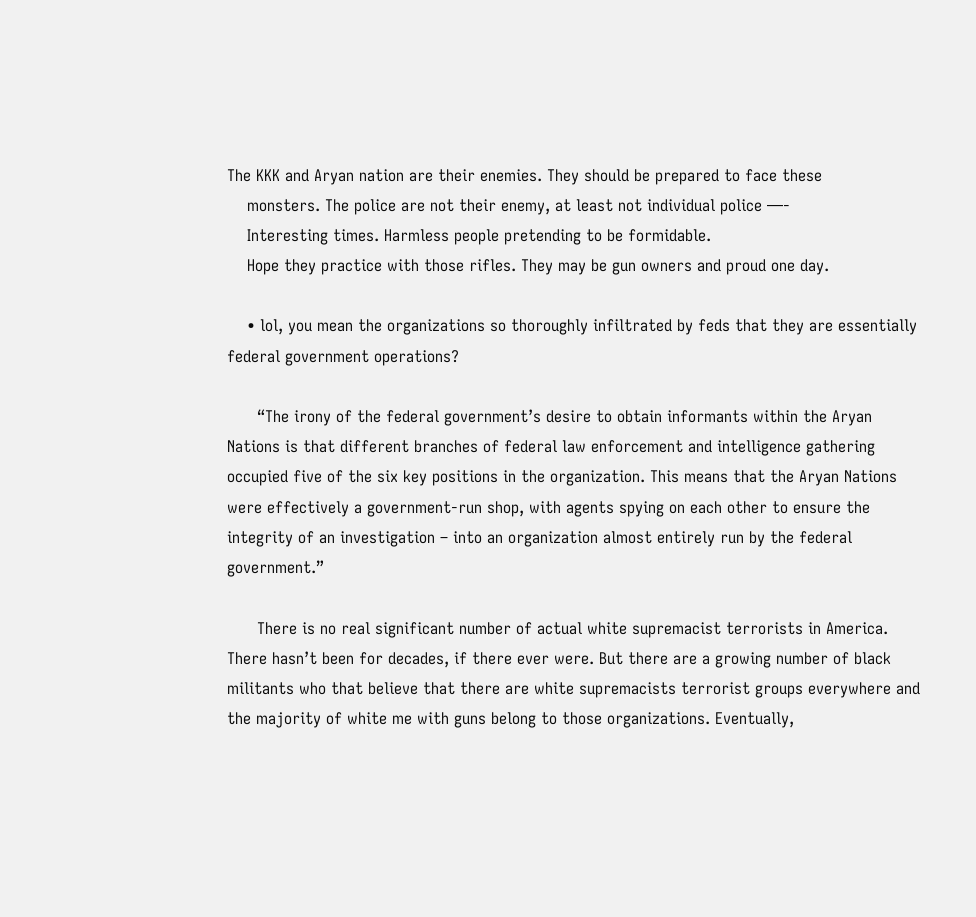The KKK and Aryan nation are their enemies. They should be prepared to face these
    monsters. The police are not their enemy, at least not individual police —-
    Interesting times. Harmless people pretending to be formidable.
    Hope they practice with those rifles. They may be gun owners and proud one day.

    • lol, you mean the organizations so thoroughly infiltrated by feds that they are essentially federal government operations?

      “The irony of the federal government’s desire to obtain informants within the Aryan Nations is that different branches of federal law enforcement and intelligence gathering occupied five of the six key positions in the organization. This means that the Aryan Nations were effectively a government-run shop, with agents spying on each other to ensure the integrity of an investigation – into an organization almost entirely run by the federal government.”

      There is no real significant number of actual white supremacist terrorists in America. There hasn’t been for decades, if there ever were. But there are a growing number of black militants who that believe that there are white supremacists terrorist groups everywhere and the majority of white me with guns belong to those organizations. Eventually,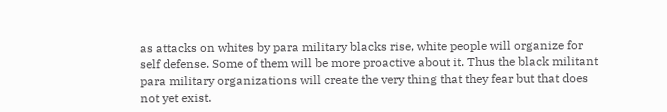as attacks on whites by para military blacks rise, white people will organize for self defense. Some of them will be more proactive about it. Thus the black militant para military organizations will create the very thing that they fear but that does not yet exist.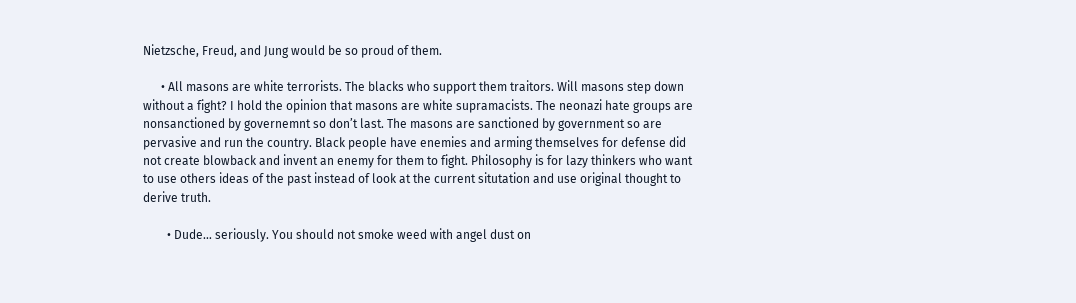Nietzsche, Freud, and Jung would be so proud of them.

      • All masons are white terrorists. The blacks who support them traitors. Will masons step down without a fight? I hold the opinion that masons are white supramacists. The neonazi hate groups are nonsanctioned by governemnt so don’t last. The masons are sanctioned by government so are pervasive and run the country. Black people have enemies and arming themselves for defense did not create blowback and invent an enemy for them to fight. Philosophy is for lazy thinkers who want to use others ideas of the past instead of look at the current situtation and use original thought to derive truth.

        • Dude… seriously. You should not smoke weed with angel dust on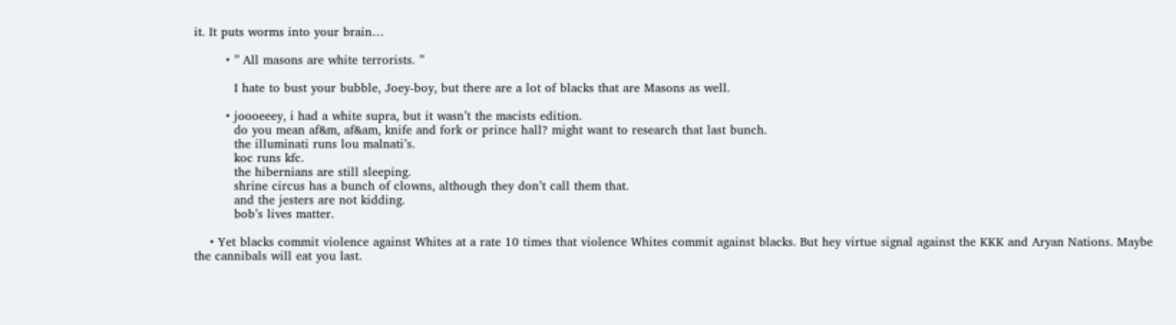it. It puts worms into your brain…

        • ” All masons are white terrorists. ”

          I hate to bust your bubble, Joey-boy, but there are a lot of blacks that are Masons as well.

        • joooeeey, i had a white supra, but it wasn’t the macists edition.
          do you mean af&m, af&am, knife and fork or prince hall? might want to research that last bunch.
          the illuminati runs lou malnati’s.
          koc runs kfc.
          the hibernians are still sleeping.
          shrine circus has a bunch of clowns, although they don’t call them that.
          and the jesters are not kidding.
          bob’s lives matter.

    • Yet blacks commit violence against Whites at a rate 10 times that violence Whites commit against blacks. But hey virtue signal against the KKK and Aryan Nations. Maybe the cannibals will eat you last.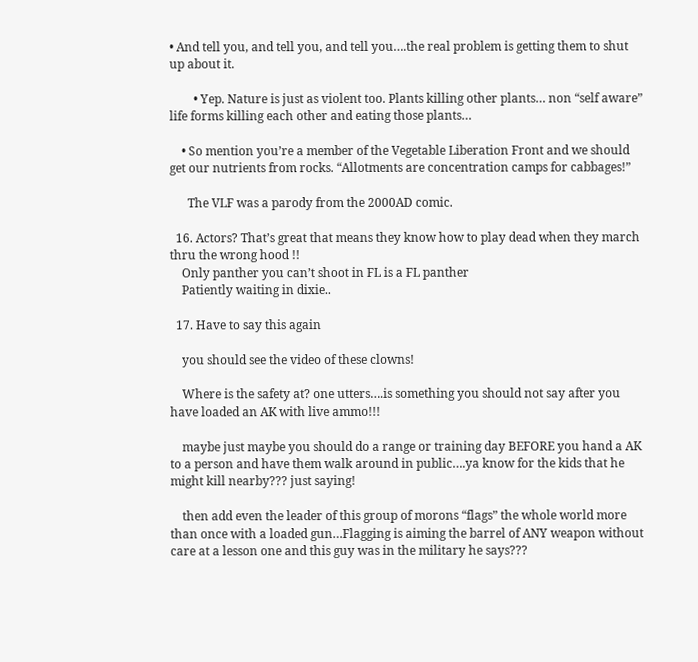• And tell you, and tell you, and tell you….the real problem is getting them to shut up about it.

        • Yep. Nature is just as violent too. Plants killing other plants… non “self aware” life forms killing each other and eating those plants…

    • So mention you’re a member of the Vegetable Liberation Front and we should get our nutrients from rocks. “Allotments are concentration camps for cabbages!”

      The VLF was a parody from the 2000AD comic.

  16. Actors? That’s great that means they know how to play dead when they march thru the wrong hood !!
    Only panther you can’t shoot in FL is a FL panther
    Patiently waiting in dixie..

  17. Have to say this again

    you should see the video of these clowns!

    Where is the safety at? one utters….is something you should not say after you have loaded an AK with live ammo!!!

    maybe just maybe you should do a range or training day BEFORE you hand a AK to a person and have them walk around in public….ya know for the kids that he might kill nearby??? just saying!

    then add even the leader of this group of morons “flags” the whole world more than once with a loaded gun…Flagging is aiming the barrel of ANY weapon without care at a lesson one and this guy was in the military he says???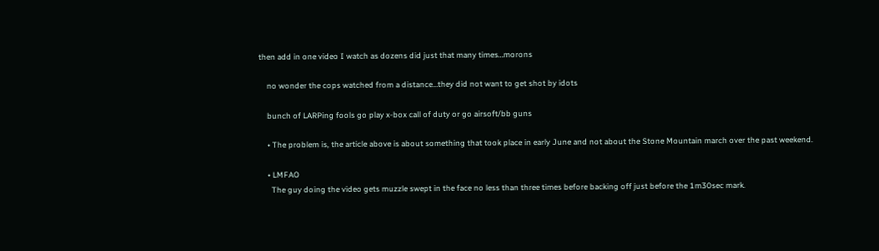then add in one video I watch as dozens did just that many times…morons

    no wonder the cops watched from a distance…they did not want to get shot by idots

    bunch of LARPing fools go play x-box call of duty or go airsoft/bb guns

    • The problem is, the article above is about something that took place in early June and not about the Stone Mountain march over the past weekend.

    • LMFAO
      The guy doing the video gets muzzle swept in the face no less than three times before backing off just before the 1m30sec mark.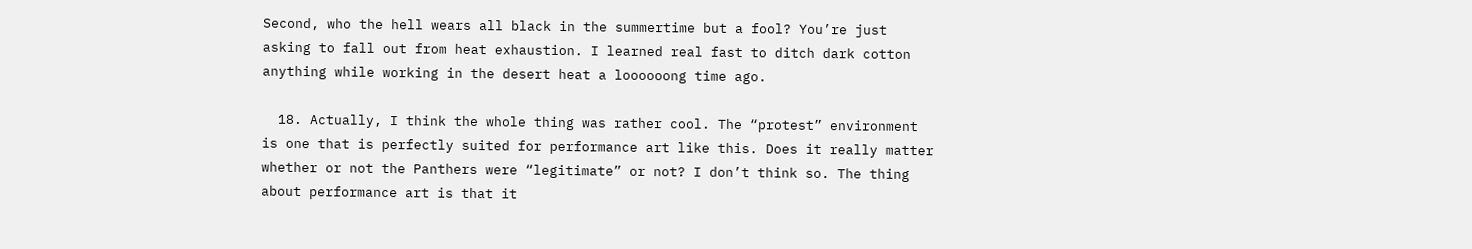Second, who the hell wears all black in the summertime but a fool? You’re just asking to fall out from heat exhaustion. I learned real fast to ditch dark cotton anything while working in the desert heat a loooooong time ago.

  18. Actually, I think the whole thing was rather cool. The “protest” environment is one that is perfectly suited for performance art like this. Does it really matter whether or not the Panthers were “legitimate” or not? I don’t think so. The thing about performance art is that it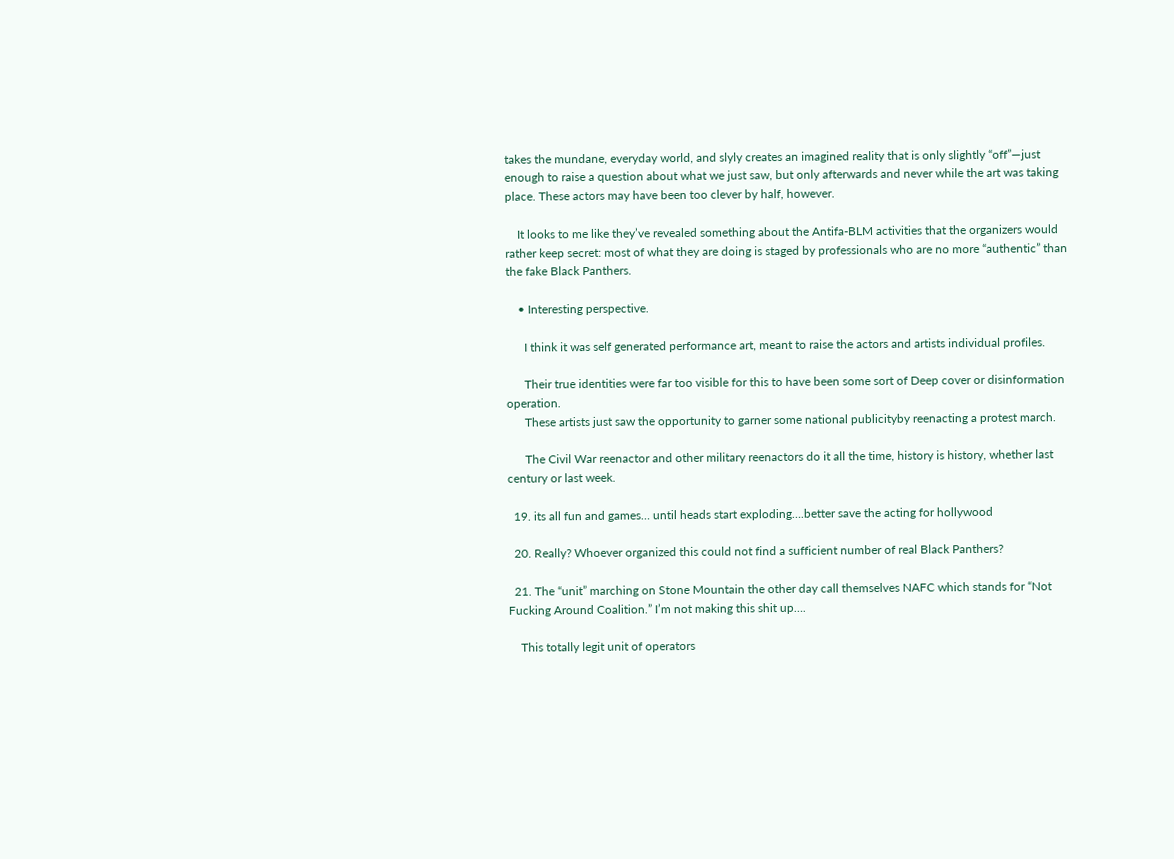takes the mundane, everyday world, and slyly creates an imagined reality that is only slightly “off”—just enough to raise a question about what we just saw, but only afterwards and never while the art was taking place. These actors may have been too clever by half, however.

    It looks to me like they’ve revealed something about the Antifa-BLM activities that the organizers would rather keep secret: most of what they are doing is staged by professionals who are no more “authentic” than the fake Black Panthers.

    • Interesting perspective.

      I think it was self generated performance art, meant to raise the actors and artists individual profiles.

      Their true identities were far too visible for this to have been some sort of Deep cover or disinformation operation.
      These artists just saw the opportunity to garner some national publicityby reenacting a protest march.

      The Civil War reenactor and other military reenactors do it all the time, history is history, whether last century or last week.

  19. its all fun and games… until heads start exploding….better save the acting for hollywood

  20. Really? Whoever organized this could not find a sufficient number of real Black Panthers?

  21. The “unit” marching on Stone Mountain the other day call themselves NAFC which stands for “Not Fucking Around Coalition.” I’m not making this shit up….

    This totally legit unit of operators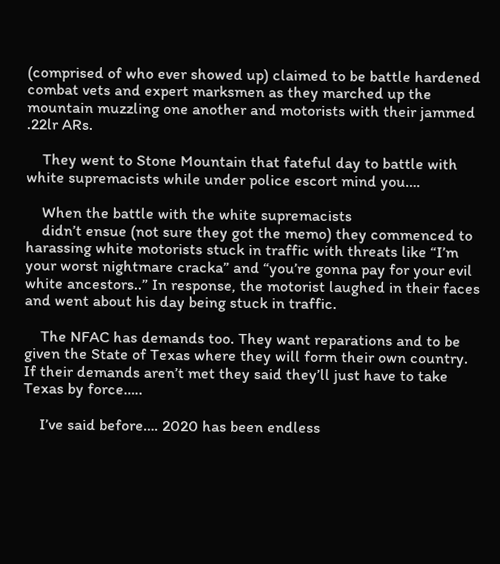(comprised of who ever showed up) claimed to be battle hardened combat vets and expert marksmen as they marched up the mountain muzzling one another and motorists with their jammed .22lr ARs.

    They went to Stone Mountain that fateful day to battle with white supremacists while under police escort mind you….

    When the battle with the white supremacists
    didn’t ensue (not sure they got the memo) they commenced to harassing white motorists stuck in traffic with threats like “I’m your worst nightmare cracka” and “you’re gonna pay for your evil white ancestors..” In response, the motorist laughed in their faces and went about his day being stuck in traffic.

    The NFAC has demands too. They want reparations and to be given the State of Texas where they will form their own country. If their demands aren’t met they said they’ll just have to take Texas by force…..

    I’ve said before…. 2020 has been endless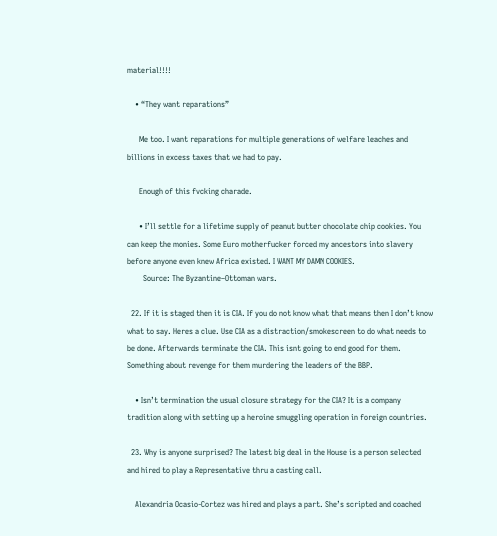material!!!!

    • “They want reparations”

      Me too. I want reparations for multiple generations of welfare leaches and billions in excess taxes that we had to pay.

      Enough of this fvcking charade.

      • I’ll settle for a lifetime supply of peanut butter chocolate chip cookies. You can keep the monies. Some Euro motherfucker forced my ancestors into slavery before anyone even knew Africa existed. I WANT MY DAMN COOKIES.
        Source: The Byzantine–Ottoman wars.

  22. If it is staged then it is CIA. If you do not know what that means then I don’t know what to say. Heres a clue. Use CIA as a distraction/smokescreen to do what needs to be done. Afterwards terminate the CIA. This isnt going to end good for them. Something about revenge for them murdering the leaders of the BBP.

    • Isn’t termination the usual closure strategy for the CIA? It is a company tradition along with setting up a heroine smuggling operation in foreign countries.

  23. Why is anyone surprised? The latest big deal in the House is a person selected and hired to play a Representative thru a casting call.

    Alexandria Ocasio-Cortez was hired and plays a part. She’s scripted and coached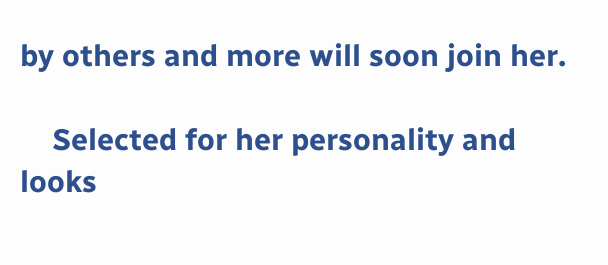by others and more will soon join her.

    Selected for her personality and looks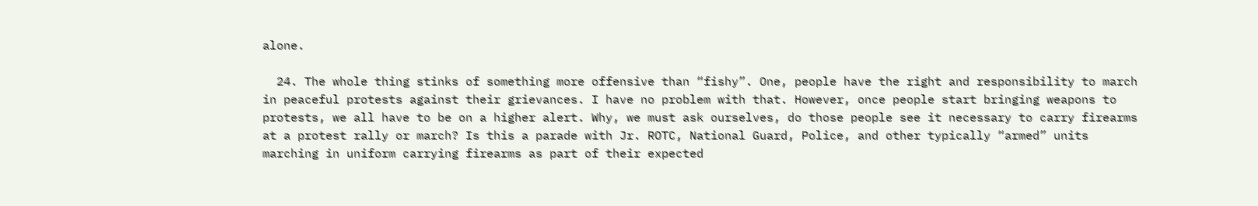alone.

  24. The whole thing stinks of something more offensive than “fishy”. One, people have the right and responsibility to march in peaceful protests against their grievances. I have no problem with that. However, once people start bringing weapons to protests, we all have to be on a higher alert. Why, we must ask ourselves, do those people see it necessary to carry firearms at a protest rally or march? Is this a parade with Jr. ROTC, National Guard, Police, and other typically “armed” units marching in uniform carrying firearms as part of their expected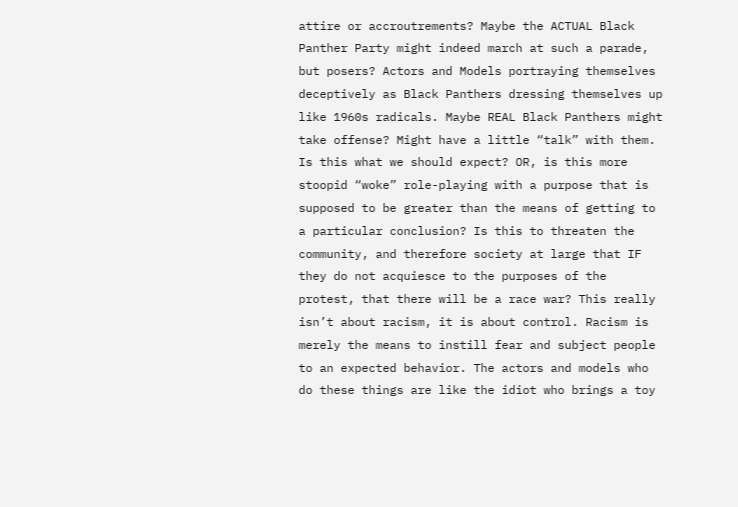attire or accroutrements? Maybe the ACTUAL Black Panther Party might indeed march at such a parade, but posers? Actors and Models portraying themselves deceptively as Black Panthers dressing themselves up like 1960s radicals. Maybe REAL Black Panthers might take offense? Might have a little “talk” with them. Is this what we should expect? OR, is this more stoopid “woke” role-playing with a purpose that is supposed to be greater than the means of getting to a particular conclusion? Is this to threaten the community, and therefore society at large that IF they do not acquiesce to the purposes of the protest, that there will be a race war? This really isn’t about racism, it is about control. Racism is merely the means to instill fear and subject people to an expected behavior. The actors and models who do these things are like the idiot who brings a toy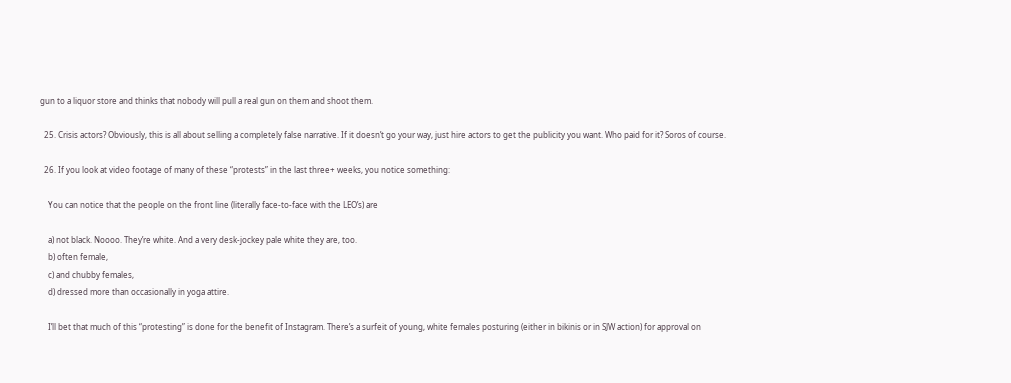gun to a liquor store and thinks that nobody will pull a real gun on them and shoot them.

  25. Crisis actors? Obviously, this is all about selling a completely false narrative. If it doesn’t go your way, just hire actors to get the publicity you want. Who paid for it? Soros of course.

  26. If you look at video footage of many of these “protests” in the last three+ weeks, you notice something:

    You can notice that the people on the front line (literally face-to-face with the LEO’s) are

    a) not black. Noooo. They’re white. And a very desk-jockey pale white they are, too.
    b) often female,
    c) and chubby females,
    d) dressed more than occasionally in yoga attire.

    I’ll bet that much of this “protesting” is done for the benefit of Instagram. There’s a surfeit of young, white females posturing (either in bikinis or in SJW action) for approval on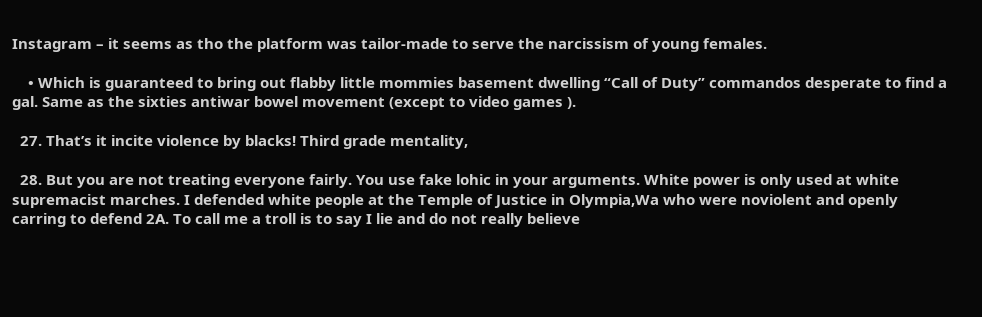Instagram – it seems as tho the platform was tailor-made to serve the narcissism of young females.

    • Which is guaranteed to bring out flabby little mommies basement dwelling “Call of Duty” commandos desperate to find a gal. Same as the sixties antiwar bowel movement (except to video games ).

  27. That’s it incite violence by blacks! Third grade mentality,

  28. But you are not treating everyone fairly. You use fake lohic in your arguments. White power is only used at white supremacist marches. I defended white people at the Temple of Justice in Olympia,Wa who were noviolent and openly carring to defend 2A. To call me a troll is to say I lie and do not really believe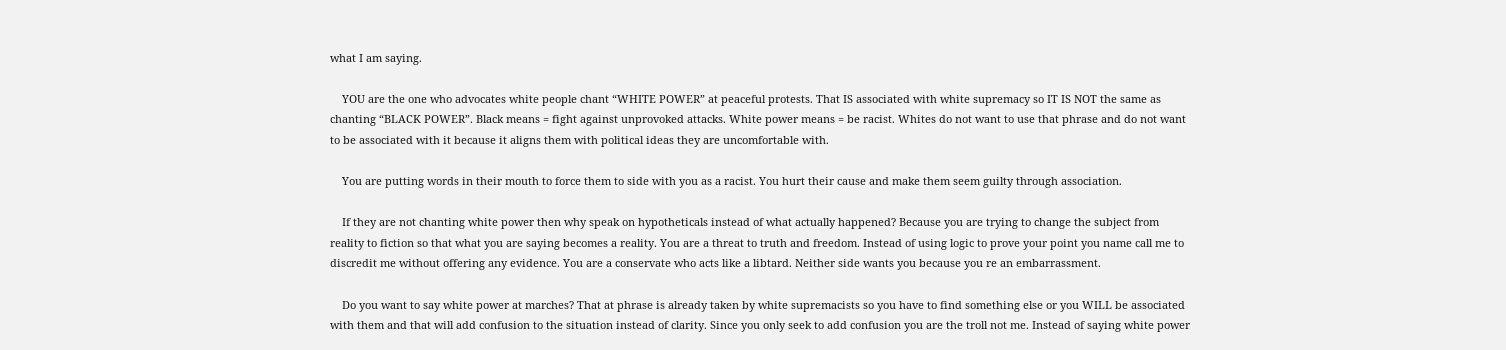what I am saying.

    YOU are the one who advocates white people chant “WHITE POWER” at peaceful protests. That IS associated with white supremacy so IT IS NOT the same as chanting “BLACK POWER”. Black means = fight against unprovoked attacks. White power means = be racist. Whites do not want to use that phrase and do not want to be associated with it because it aligns them with political ideas they are uncomfortable with.

    You are putting words in their mouth to force them to side with you as a racist. You hurt their cause and make them seem guilty through association.

    If they are not chanting white power then why speak on hypotheticals instead of what actually happened? Because you are trying to change the subject from reality to fiction so that what you are saying becomes a reality. You are a threat to truth and freedom. Instead of using logic to prove your point you name call me to discredit me without offering any evidence. You are a conservate who acts like a libtard. Neither side wants you because you re an embarrassment.

    Do you want to say white power at marches? That at phrase is already taken by white supremacists so you have to find something else or you WILL be associated with them and that will add confusion to the situation instead of clarity. Since you only seek to add confusion you are the troll not me. Instead of saying white power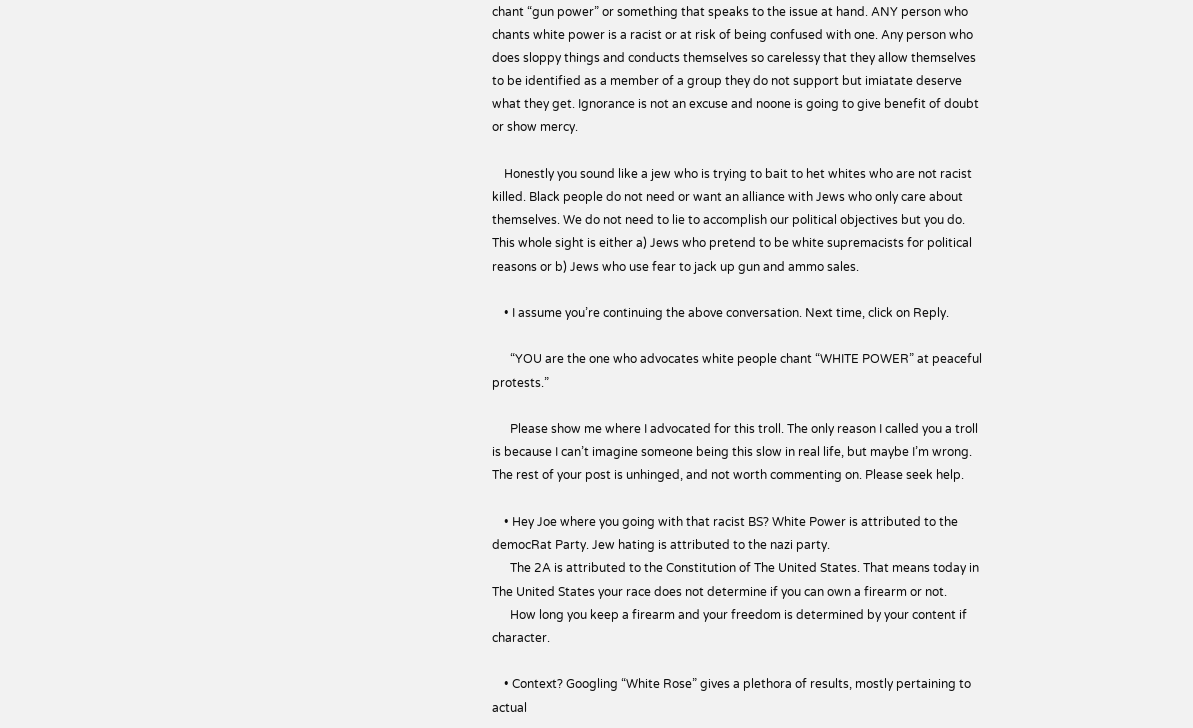chant “gun power” or something that speaks to the issue at hand. ANY person who chants white power is a racist or at risk of being confused with one. Any person who does sloppy things and conducts themselves so carelessy that they allow themselves to be identified as a member of a group they do not support but imiatate deserve what they get. Ignorance is not an excuse and noone is going to give benefit of doubt or show mercy.

    Honestly you sound like a jew who is trying to bait to het whites who are not racist killed. Black people do not need or want an alliance with Jews who only care about themselves. We do not need to lie to accomplish our political objectives but you do. This whole sight is either a) Jews who pretend to be white supremacists for political reasons or b) Jews who use fear to jack up gun and ammo sales.

    • I assume you’re continuing the above conversation. Next time, click on Reply.

      “YOU are the one who advocates white people chant “WHITE POWER” at peaceful protests.”

      Please show me where I advocated for this troll. The only reason I called you a troll is because I can’t imagine someone being this slow in real life, but maybe I’m wrong. The rest of your post is unhinged, and not worth commenting on. Please seek help.

    • Hey Joe where you going with that racist BS? White Power is attributed to the democRat Party. Jew hating is attributed to the nazi party.
      The 2A is attributed to the Constitution of The United States. That means today in The United States your race does not determine if you can own a firearm or not.
      How long you keep a firearm and your freedom is determined by your content if character.

    • Context? Googling “White Rose” gives a plethora of results, mostly pertaining to actual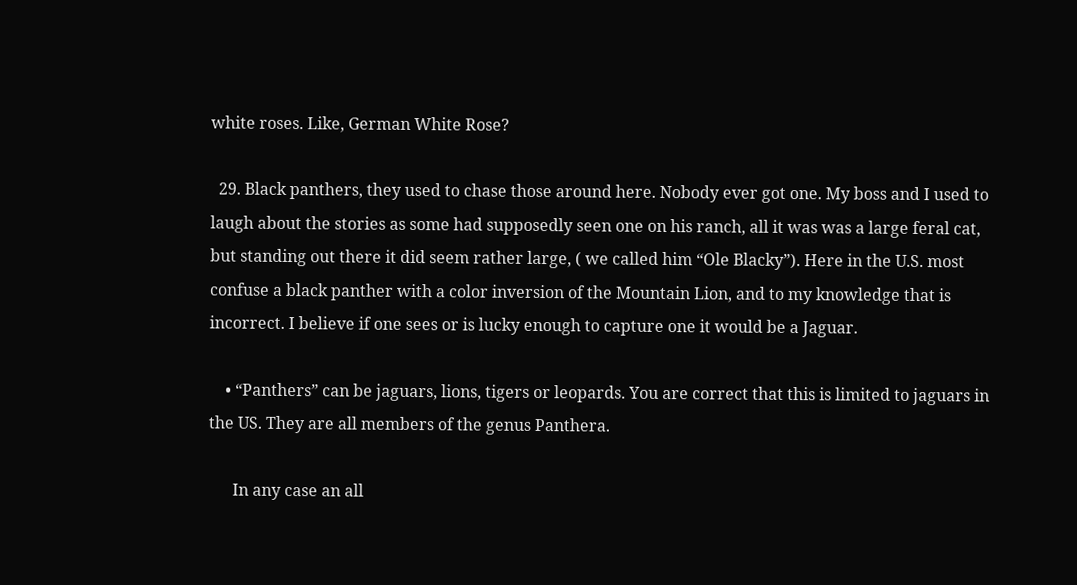white roses. Like, German White Rose?

  29. Black panthers, they used to chase those around here. Nobody ever got one. My boss and I used to laugh about the stories as some had supposedly seen one on his ranch, all it was was a large feral cat, but standing out there it did seem rather large, ( we called him “Ole Blacky”). Here in the U.S. most confuse a black panther with a color inversion of the Mountain Lion, and to my knowledge that is incorrect. I believe if one sees or is lucky enough to capture one it would be a Jaguar.

    • “Panthers” can be jaguars, lions, tigers or leopards. You are correct that this is limited to jaguars in the US. They are all members of the genus Panthera.

      In any case an all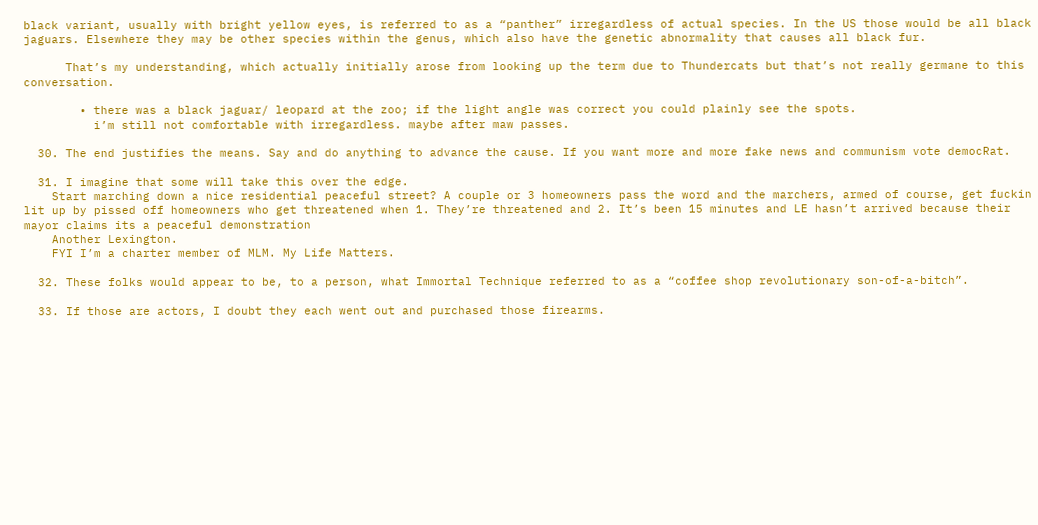black variant, usually with bright yellow eyes, is referred to as a “panther” irregardless of actual species. In the US those would be all black jaguars. Elsewhere they may be other species within the genus, which also have the genetic abnormality that causes all black fur.

      That’s my understanding, which actually initially arose from looking up the term due to Thundercats but that’s not really germane to this conversation.

        • there was a black jaguar/ leopard at the zoo; if the light angle was correct you could plainly see the spots.
          i’m still not comfortable with irregardless. maybe after maw passes.

  30. The end justifies the means. Say and do anything to advance the cause. If you want more and more fake news and communism vote democRat.

  31. I imagine that some will take this over the edge.
    Start marching down a nice residential peaceful street? A couple or 3 homeowners pass the word and the marchers, armed of course, get fuckin lit up by pissed off homeowners who get threatened when 1. They’re threatened and 2. It’s been 15 minutes and LE hasn’t arrived because their mayor claims its a peaceful demonstration
    Another Lexington.
    FYI I’m a charter member of MLM. My Life Matters.

  32. These folks would appear to be, to a person, what Immortal Technique referred to as a “coffee shop revolutionary son-of-a-bitch”.

  33. If those are actors, I doubt they each went out and purchased those firearms.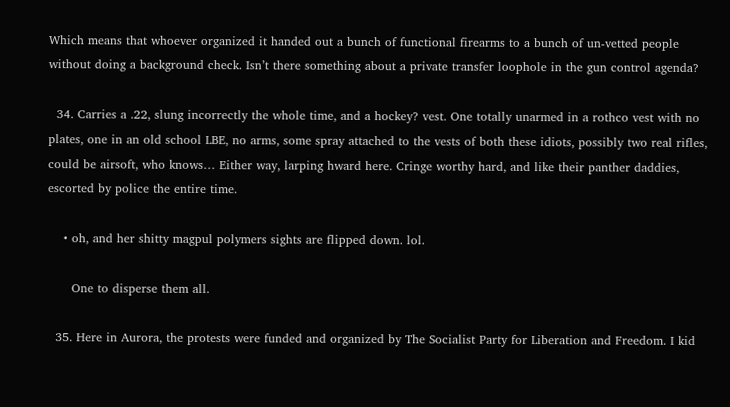Which means that whoever organized it handed out a bunch of functional firearms to a bunch of un-vetted people without doing a background check. Isn’t there something about a private transfer loophole in the gun control agenda?

  34. Carries a .22, slung incorrectly the whole time, and a hockey? vest. One totally unarmed in a rothco vest with no plates, one in an old school LBE, no arms, some spray attached to the vests of both these idiots, possibly two real rifles, could be airsoft, who knows… Either way, larping hward here. Cringe worthy hard, and like their panther daddies, escorted by police the entire time.

    • oh, and her shitty magpul polymers sights are flipped down. lol.

      One to disperse them all.

  35. Here in Aurora, the protests were funded and organized by The Socialist Party for Liberation and Freedom. I kid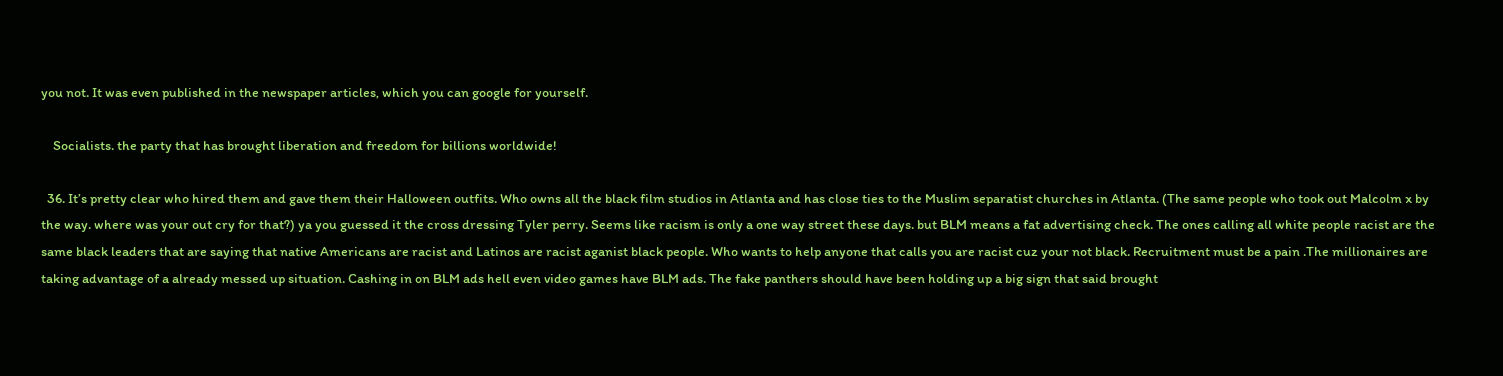you not. It was even published in the newspaper articles, which you can google for yourself.

    Socialists. the party that has brought liberation and freedom for billions worldwide!

  36. It’s pretty clear who hired them and gave them their Halloween outfits. Who owns all the black film studios in Atlanta and has close ties to the Muslim separatist churches in Atlanta. (The same people who took out Malcolm x by the way. where was your out cry for that?) ya you guessed it the cross dressing Tyler perry. Seems like racism is only a one way street these days. but BLM means a fat advertising check. The ones calling all white people racist are the same black leaders that are saying that native Americans are racist and Latinos are racist aganist black people. Who wants to help anyone that calls you are racist cuz your not black. Recruitment must be a pain .The millionaires are taking advantage of a already messed up situation. Cashing in on BLM ads hell even video games have BLM ads. The fake panthers should have been holding up a big sign that said brought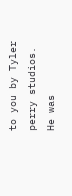to you by Tyler perry studios. He was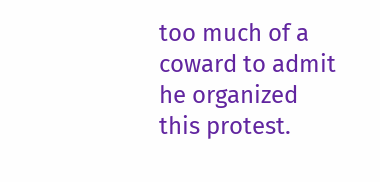too much of a coward to admit he organized this protest.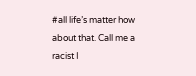#all life’s matter how about that. Call me a racist I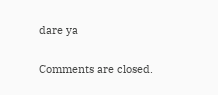dare ya

Comments are closed.